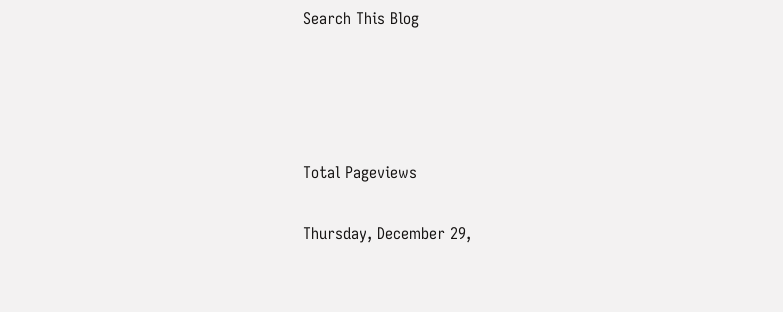Search This Blog




Total Pageviews

Thursday, December 29,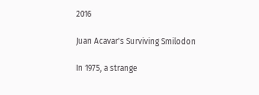2016

Juan Acavar's Surviving Smilodon

In 1975, a strange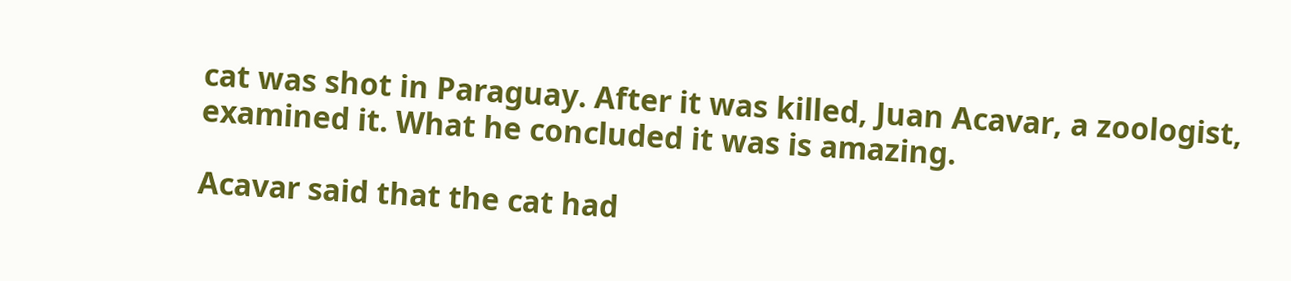cat was shot in Paraguay. After it was killed, Juan Acavar, a zoologist, examined it. What he concluded it was is amazing.

Acavar said that the cat had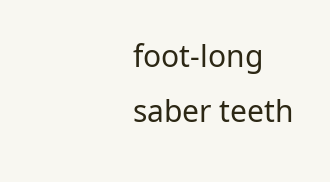foot-long saber teeth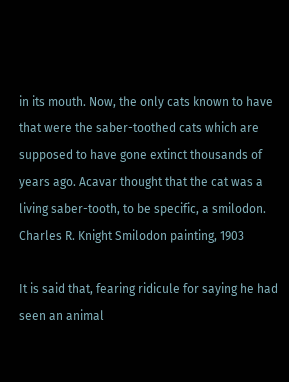in its mouth. Now, the only cats known to have that were the saber-toothed cats which are supposed to have gone extinct thousands of years ago. Acavar thought that the cat was a living saber-tooth, to be specific, a smilodon.
Charles R. Knight Smilodon painting, 1903

It is said that, fearing ridicule for saying he had seen an animal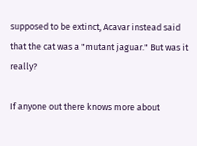supposed to be extinct, Acavar instead said that the cat was a "mutant jaguar." But was it really?

If anyone out there knows more about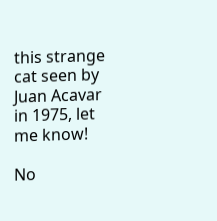this strange cat seen by Juan Acavar in 1975, let me know!

No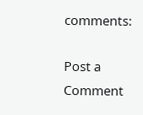comments:

Post a Comment